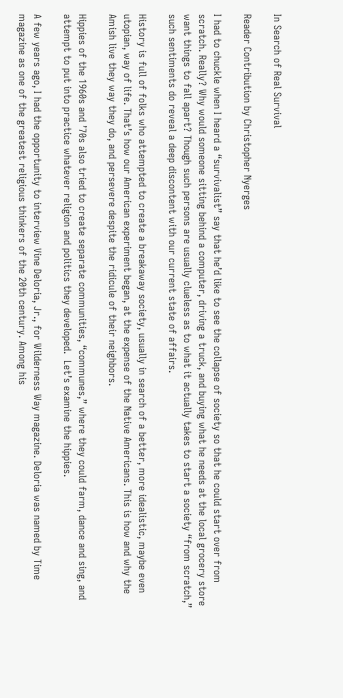In Search of Real Survival

Reader Contribution by Christopher Nyerges

I had to chuckle when I heard a “survivalist” say that he’d like to see the collapse of society so that he could start over from scratch. Really? Why would someone sitting behind a computer, driving a truck, and buying what he needs at the local grocery store want things to fall apart? Though such persons are usually clueless as to what it actually takes to start a society “from scratch,” such sentiments do reveal a deep discontent with our current state of affairs.

History is full of folks who attempted to create a breakaway society, usually in search of a better, more idealistic, maybe even utopian, way of life. That’s how our American experiment began, at the expense of the Native Americans. This is how and why the Amish live they way they do, and persevere despite the ridicule of their neighbors.

Hippies of the 1960s and ’70s also tried to create separate communities, “communes,” where they could farm, dance and sing, and attempt to put into practice whatever religion and politics they developed.  Let’s examine the hippies.

A few years ago, I had the opportunity to interview Vine Deloria, Jr., for Wilderness Way magazine. Deloria was named by Time magazine as one of the greatest religious thinkers of the 20th century. Among his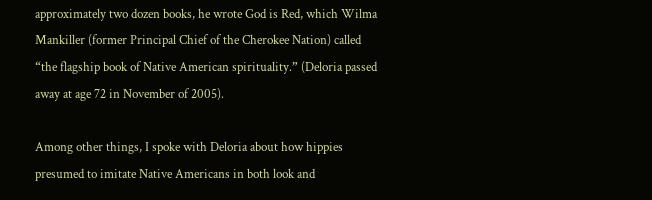approximately two dozen books, he wrote God is Red, which Wilma Mankiller (former Principal Chief of the Cherokee Nation) called “the flagship book of Native American spirituality.” (Deloria passed away at age 72 in November of 2005).

Among other things, I spoke with Deloria about how hippies presumed to imitate Native Americans in both look and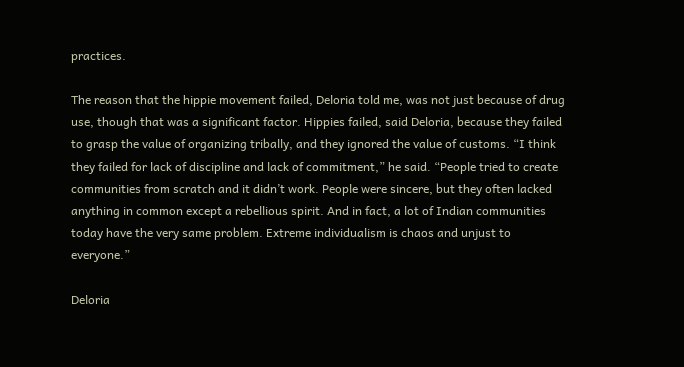practices.

The reason that the hippie movement failed, Deloria told me, was not just because of drug use, though that was a significant factor. Hippies failed, said Deloria, because they failed to grasp the value of organizing tribally, and they ignored the value of customs. “I think they failed for lack of discipline and lack of commitment,” he said. “People tried to create communities from scratch and it didn’t work. People were sincere, but they often lacked anything in common except a rebellious spirit. And in fact, a lot of Indian communities today have the very same problem. Extreme individualism is chaos and unjust to everyone.”

Deloria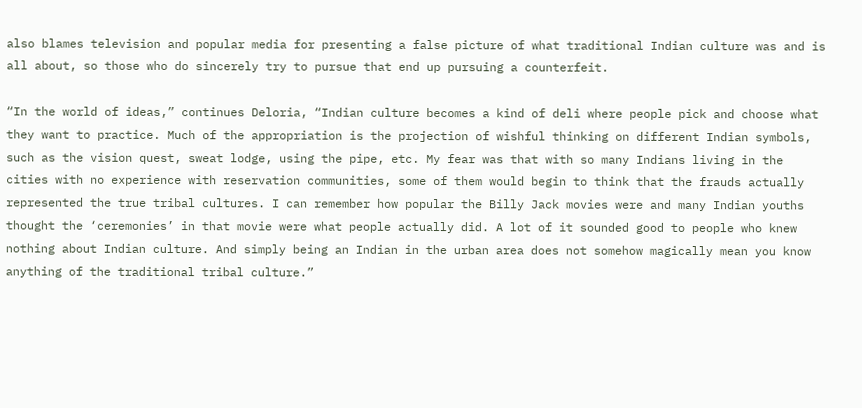also blames television and popular media for presenting a false picture of what traditional Indian culture was and is all about, so those who do sincerely try to pursue that end up pursuing a counterfeit.

“In the world of ideas,” continues Deloria, “Indian culture becomes a kind of deli where people pick and choose what they want to practice. Much of the appropriation is the projection of wishful thinking on different Indian symbols, such as the vision quest, sweat lodge, using the pipe, etc. My fear was that with so many Indians living in the cities with no experience with reservation communities, some of them would begin to think that the frauds actually represented the true tribal cultures. I can remember how popular the Billy Jack movies were and many Indian youths thought the ‘ceremonies’ in that movie were what people actually did. A lot of it sounded good to people who knew nothing about Indian culture. And simply being an Indian in the urban area does not somehow magically mean you know anything of the traditional tribal culture.”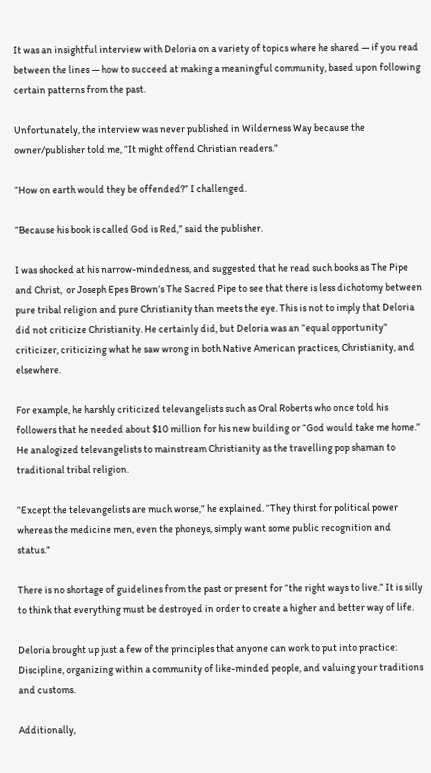It was an insightful interview with Deloria on a variety of topics where he shared — if you read between the lines — how to succeed at making a meaningful community, based upon following certain patterns from the past.

Unfortunately, the interview was never published in Wilderness Way because the owner/publisher told me, “It might offend Christian readers.”

“How on earth would they be offended?” I challenged.

“Because his book is called God is Red,” said the publisher.

I was shocked at his narrow-mindedness, and suggested that he read such books as The Pipe and Christ,  or Joseph Epes Brown’s The Sacred Pipe to see that there is less dichotomy between pure tribal religion and pure Christianity than meets the eye. This is not to imply that Deloria did not criticize Christianity. He certainly did, but Deloria was an “equal opportunity” criticizer, criticizing what he saw wrong in both Native American practices, Christianity, and elsewhere.

For example, he harshly criticized televangelists such as Oral Roberts who once told his followers that he needed about $10 million for his new building or “God would take me home.” He analogized televangelists to mainstream Christianity as the travelling pop shaman to traditional tribal religion.

“Except the televangelists are much worse,” he explained. “They thirst for political power whereas the medicine men, even the phoneys, simply want some public recognition and status.”

There is no shortage of guidelines from the past or present for “the right ways to live.” It is silly to think that everything must be destroyed in order to create a higher and better way of life.

Deloria brought up just a few of the principles that anyone can work to put into practice: Discipline, organizing within a community of like-minded people, and valuing your traditions and customs.

Additionally,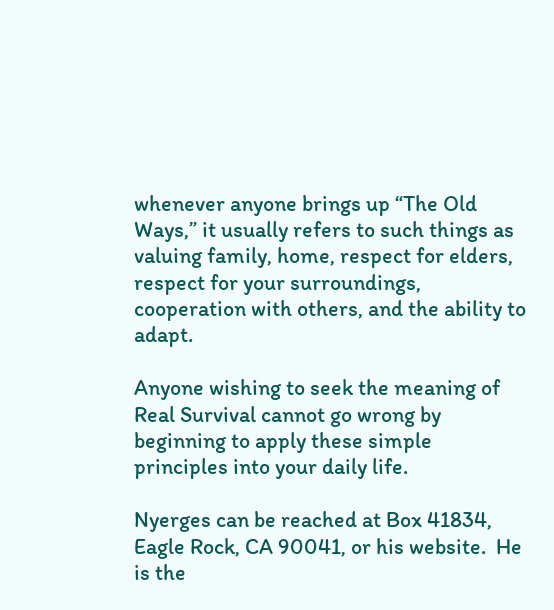whenever anyone brings up “The Old Ways,” it usually refers to such things as valuing family, home, respect for elders, respect for your surroundings, cooperation with others, and the ability to adapt.

Anyone wishing to seek the meaning of Real Survival cannot go wrong by beginning to apply these simple principles into your daily life.

Nyerges can be reached at Box 41834, Eagle Rock, CA 90041, or his website.  He is the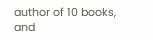author of 10 books, and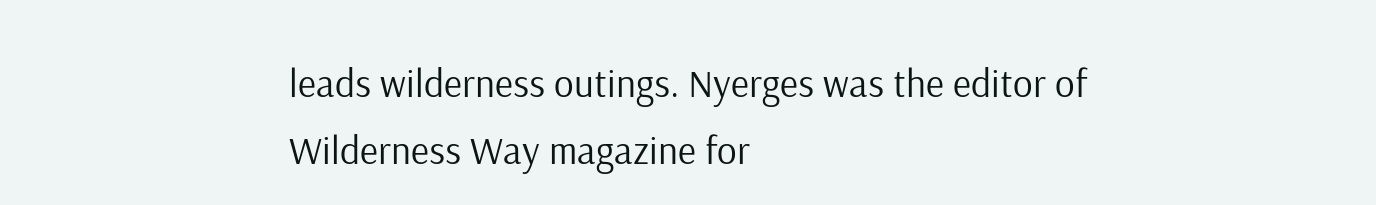leads wilderness outings. Nyerges was the editor of Wilderness Way magazine for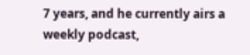7 years, and he currently airs a weekly podcast,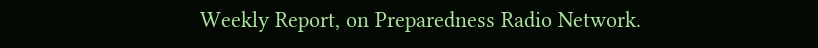Weekly Report, on Preparedness Radio Network.